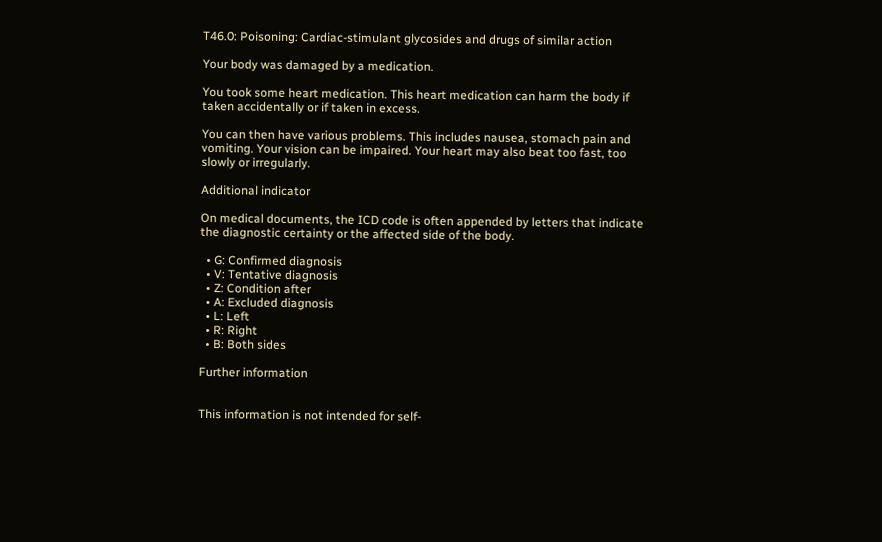T46.0: Poisoning: Cardiac-stimulant glycosides and drugs of similar action

Your body was damaged by a medication.

You took some heart medication. This heart medication can harm the body if taken accidentally or if taken in excess.

You can then have various problems. This includes nausea, stomach pain and vomiting. Your vision can be impaired. Your heart may also beat too fast, too slowly or irregularly.

Additional indicator

On medical documents, the ICD code is often appended by letters that indicate the diagnostic certainty or the affected side of the body.

  • G: Confirmed diagnosis
  • V: Tentative diagnosis
  • Z: Condition after
  • A: Excluded diagnosis
  • L: Left
  • R: Right
  • B: Both sides

Further information


This information is not intended for self-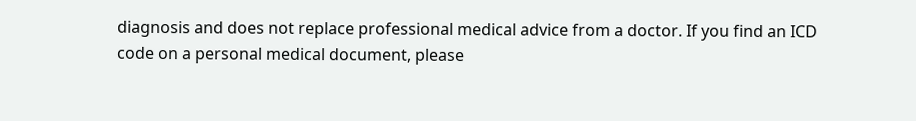diagnosis and does not replace professional medical advice from a doctor. If you find an ICD code on a personal medical document, please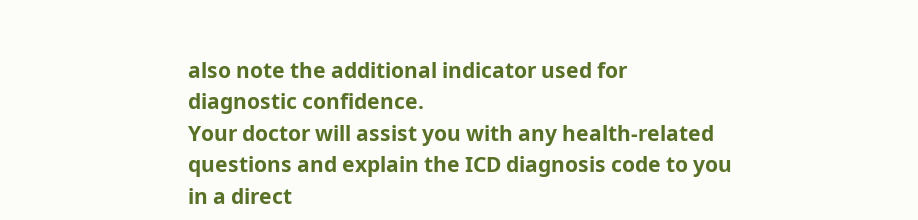also note the additional indicator used for diagnostic confidence.
Your doctor will assist you with any health-related questions and explain the ICD diagnosis code to you in a direct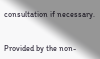consultation if necessary.


Provided by the non-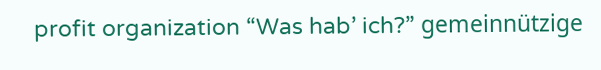profit organization “Was hab’ ich?” gemeinnützige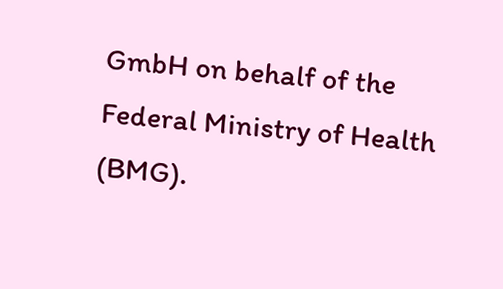GmbH on behalf of the Federal Ministry of Health (BMG).